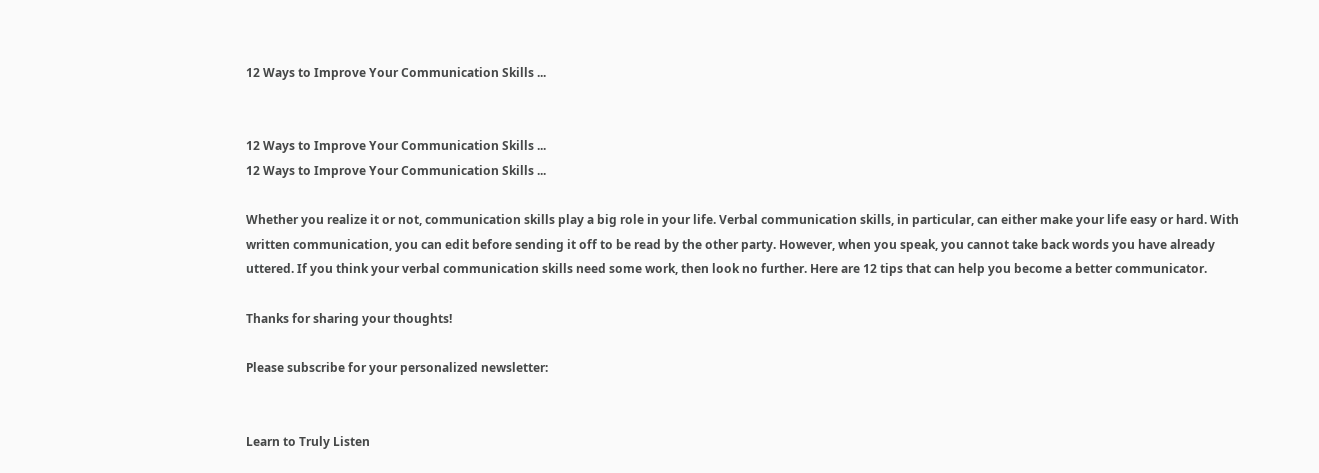12 Ways to Improve Your Communication Skills ...


12 Ways to Improve Your Communication Skills ...
12 Ways to Improve Your Communication Skills ...

Whether you realize it or not, communication skills play a big role in your life. Verbal communication skills, in particular, can either make your life easy or hard. With written communication, you can edit before sending it off to be read by the other party. However, when you speak, you cannot take back words you have already uttered. If you think your verbal communication skills need some work, then look no further. Here are 12 tips that can help you become a better communicator.

Thanks for sharing your thoughts!

Please subscribe for your personalized newsletter:


Learn to Truly Listen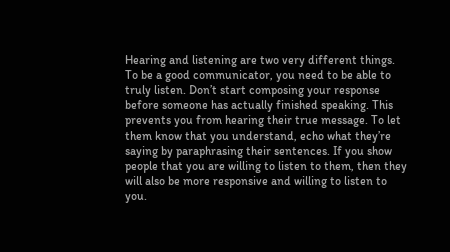Hearing and listening are two very different things. To be a good communicator, you need to be able to truly listen. Don’t start composing your response before someone has actually finished speaking. This prevents you from hearing their true message. To let them know that you understand, echo what they’re saying by paraphrasing their sentences. If you show people that you are willing to listen to them, then they will also be more responsive and willing to listen to you.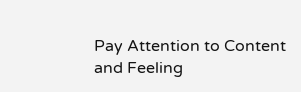Pay Attention to Content and Feeling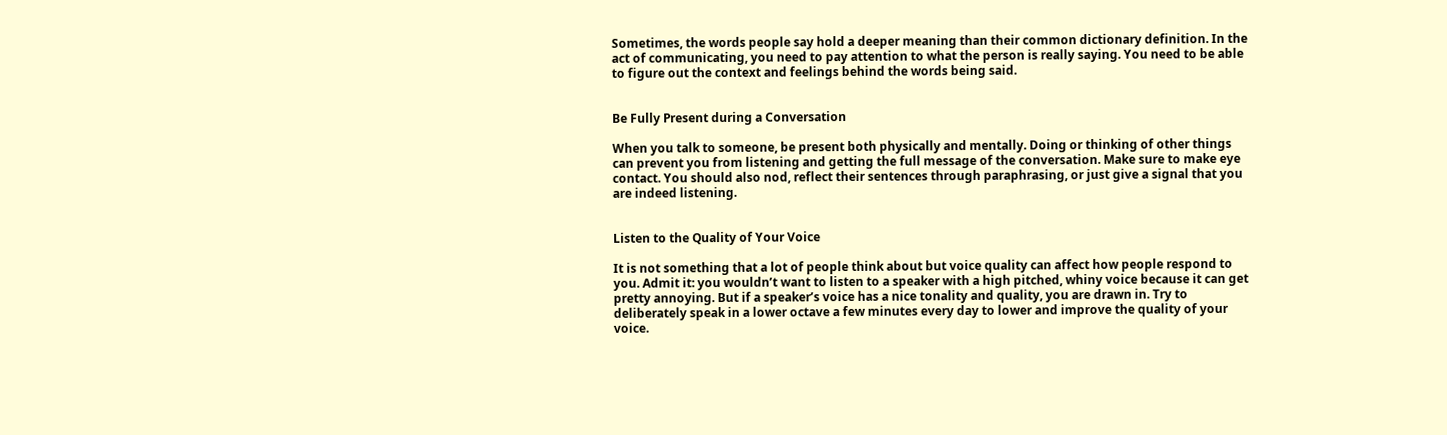Sometimes, the words people say hold a deeper meaning than their common dictionary definition. In the act of communicating, you need to pay attention to what the person is really saying. You need to be able to figure out the context and feelings behind the words being said.


Be Fully Present during a Conversation

When you talk to someone, be present both physically and mentally. Doing or thinking of other things can prevent you from listening and getting the full message of the conversation. Make sure to make eye contact. You should also nod, reflect their sentences through paraphrasing, or just give a signal that you are indeed listening.


Listen to the Quality of Your Voice

It is not something that a lot of people think about but voice quality can affect how people respond to you. Admit it: you wouldn’t want to listen to a speaker with a high pitched, whiny voice because it can get pretty annoying. But if a speaker’s voice has a nice tonality and quality, you are drawn in. Try to deliberately speak in a lower octave a few minutes every day to lower and improve the quality of your voice.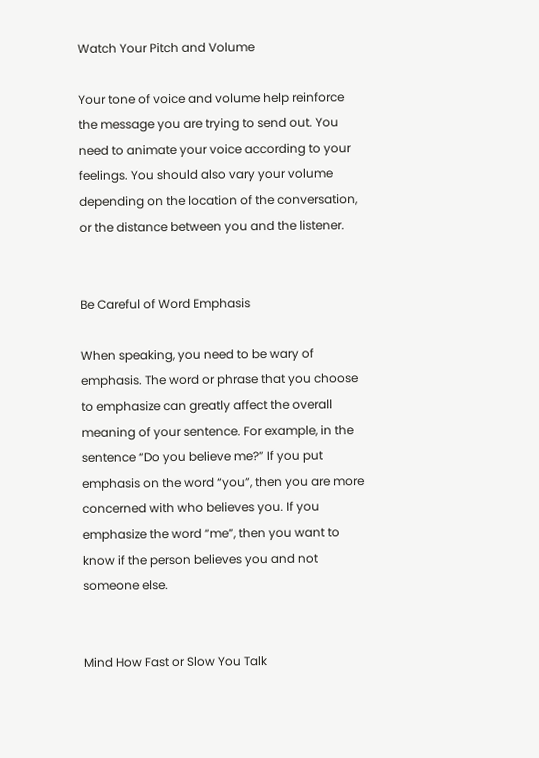Watch Your Pitch and Volume

Your tone of voice and volume help reinforce the message you are trying to send out. You need to animate your voice according to your feelings. You should also vary your volume depending on the location of the conversation, or the distance between you and the listener.


Be Careful of Word Emphasis

When speaking, you need to be wary of emphasis. The word or phrase that you choose to emphasize can greatly affect the overall meaning of your sentence. For example, in the sentence “Do you believe me?” If you put emphasis on the word “you”, then you are more concerned with who believes you. If you emphasize the word “me”, then you want to know if the person believes you and not someone else.


Mind How Fast or Slow You Talk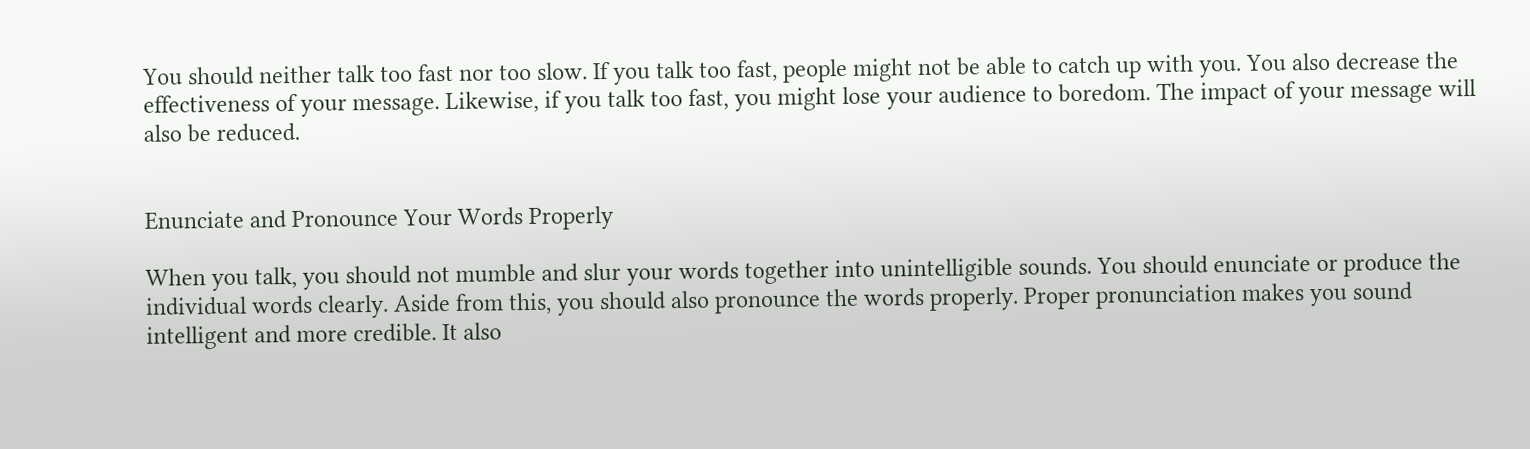You should neither talk too fast nor too slow. If you talk too fast, people might not be able to catch up with you. You also decrease the effectiveness of your message. Likewise, if you talk too fast, you might lose your audience to boredom. The impact of your message will also be reduced.


Enunciate and Pronounce Your Words Properly

When you talk, you should not mumble and slur your words together into unintelligible sounds. You should enunciate or produce the individual words clearly. Aside from this, you should also pronounce the words properly. Proper pronunciation makes you sound intelligent and more credible. It also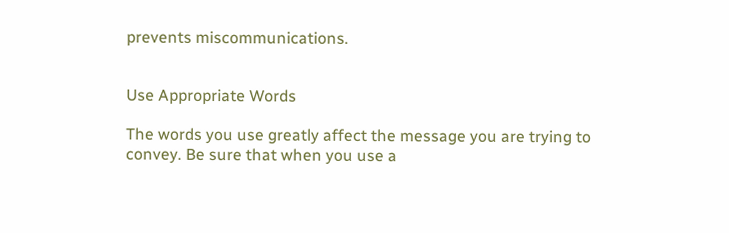prevents miscommunications.


Use Appropriate Words

The words you use greatly affect the message you are trying to convey. Be sure that when you use a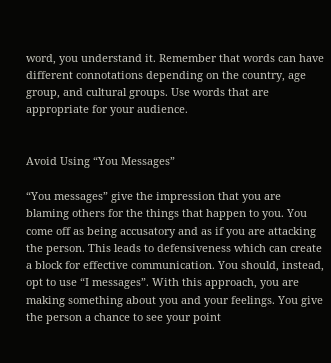word, you understand it. Remember that words can have different connotations depending on the country, age group, and cultural groups. Use words that are appropriate for your audience.


Avoid Using “You Messages”

“You messages” give the impression that you are blaming others for the things that happen to you. You come off as being accusatory and as if you are attacking the person. This leads to defensiveness which can create a block for effective communication. You should, instead, opt to use “I messages”. With this approach, you are making something about you and your feelings. You give the person a chance to see your point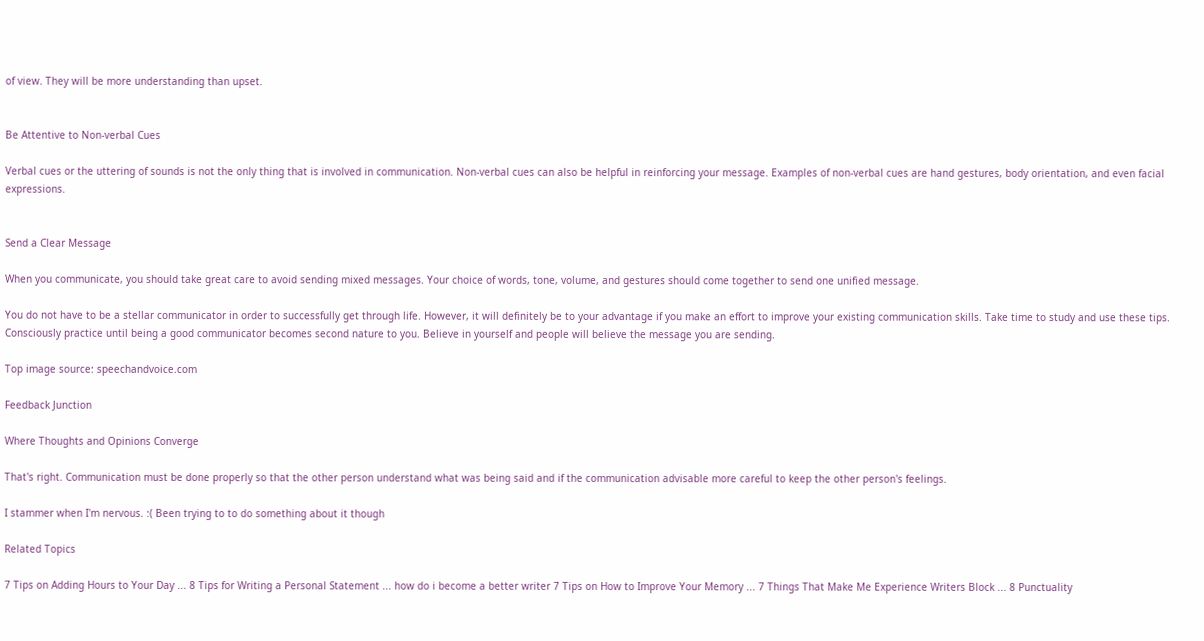of view. They will be more understanding than upset.


Be Attentive to Non-verbal Cues

Verbal cues or the uttering of sounds is not the only thing that is involved in communication. Non-verbal cues can also be helpful in reinforcing your message. Examples of non-verbal cues are hand gestures, body orientation, and even facial expressions.


Send a Clear Message

When you communicate, you should take great care to avoid sending mixed messages. Your choice of words, tone, volume, and gestures should come together to send one unified message.

You do not have to be a stellar communicator in order to successfully get through life. However, it will definitely be to your advantage if you make an effort to improve your existing communication skills. Take time to study and use these tips. Consciously practice until being a good communicator becomes second nature to you. Believe in yourself and people will believe the message you are sending.

Top image source: speechandvoice.com

Feedback Junction

Where Thoughts and Opinions Converge

That's right. Communication must be done properly so that the other person understand what was being said and if the communication advisable more careful to keep the other person's feelings.

I stammer when I'm nervous. :( Been trying to to do something about it though

Related Topics

7 Tips on Adding Hours to Your Day ... 8 Tips for Writing a Personal Statement ... how do i become a better writer 7 Tips on How to Improve Your Memory ... 7 Things That Make Me Experience Writers Block ... 8 Punctuality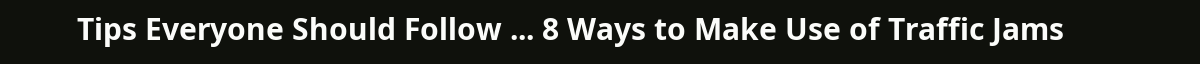Tips Everyone Should Follow ... 8 Ways to Make Use of Traffic Jams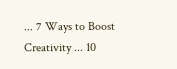... 7 Ways to Boost Creativity ... 10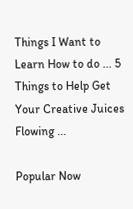Things I Want to Learn How to do ... 5 Things to Help Get Your Creative Juices Flowing ...

Popular Now